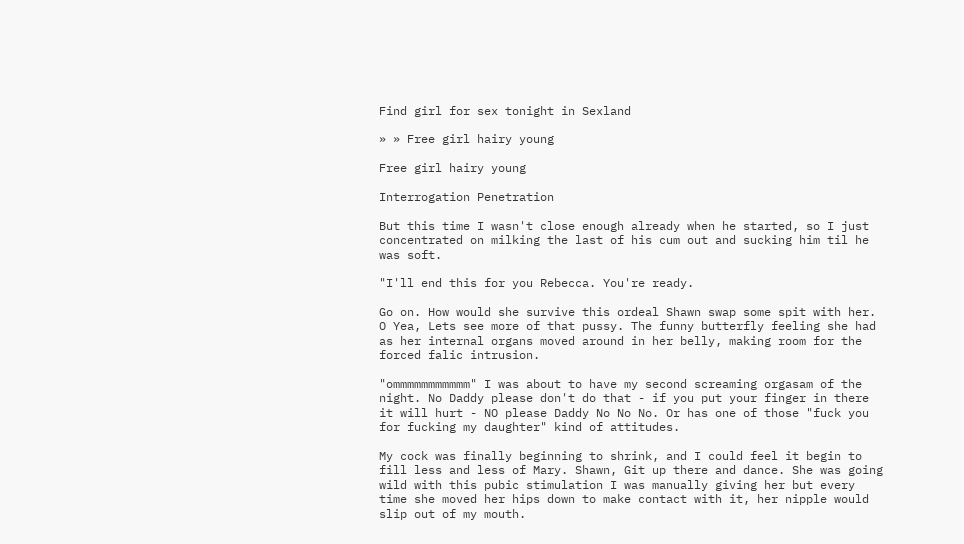Find girl for sex tonight in Sexland

» » Free girl hairy young

Free girl hairy young

Interrogation Penetration

But this time I wasn't close enough already when he started, so I just concentrated on milking the last of his cum out and sucking him til he was soft.

"I'll end this for you Rebecca. You're ready.

Go on. How would she survive this ordeal Shawn swap some spit with her. O Yea, Lets see more of that pussy. The funny butterfly feeling she had as her internal organs moved around in her belly, making room for the forced falic intrusion.

"ommmmmmmmmmm" I was about to have my second screaming orgasam of the night. No Daddy please don't do that - if you put your finger in there it will hurt - NO please Daddy No No No. Or has one of those "fuck you for fucking my daughter" kind of attitudes.

My cock was finally beginning to shrink, and I could feel it begin to fill less and less of Mary. Shawn, Git up there and dance. She was going wild with this pubic stimulation I was manually giving her but every time she moved her hips down to make contact with it, her nipple would slip out of my mouth.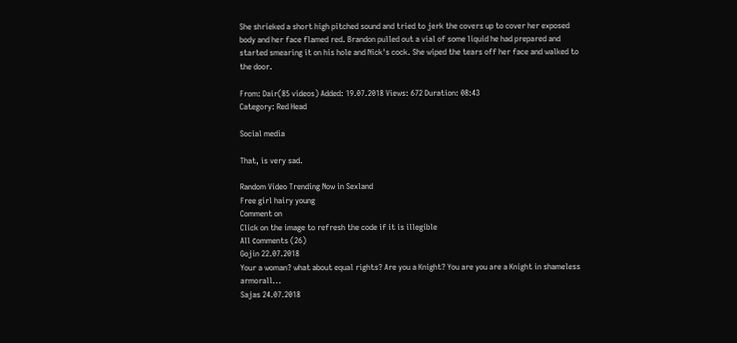She shrieked a short high pitched sound and tried to jerk the covers up to cover her exposed body and her face flamed red. Brandon pulled out a vial of some liquid he had prepared and started smearing it on his hole and Nick's cock. She wiped the tears off her face and walked to the door.

From: Dair(85 videos) Added: 19.07.2018 Views: 672 Duration: 08:43
Category: Red Head

Social media

That, is very sad.

Random Video Trending Now in Sexland
Free girl hairy young
Comment on
Click on the image to refresh the code if it is illegible
All сomments (26)
Gojin 22.07.2018
Your a woman? what about equal rights? Are you a Knight? You are you are a Knight in shameless armorall...
Sajas 24.07.2018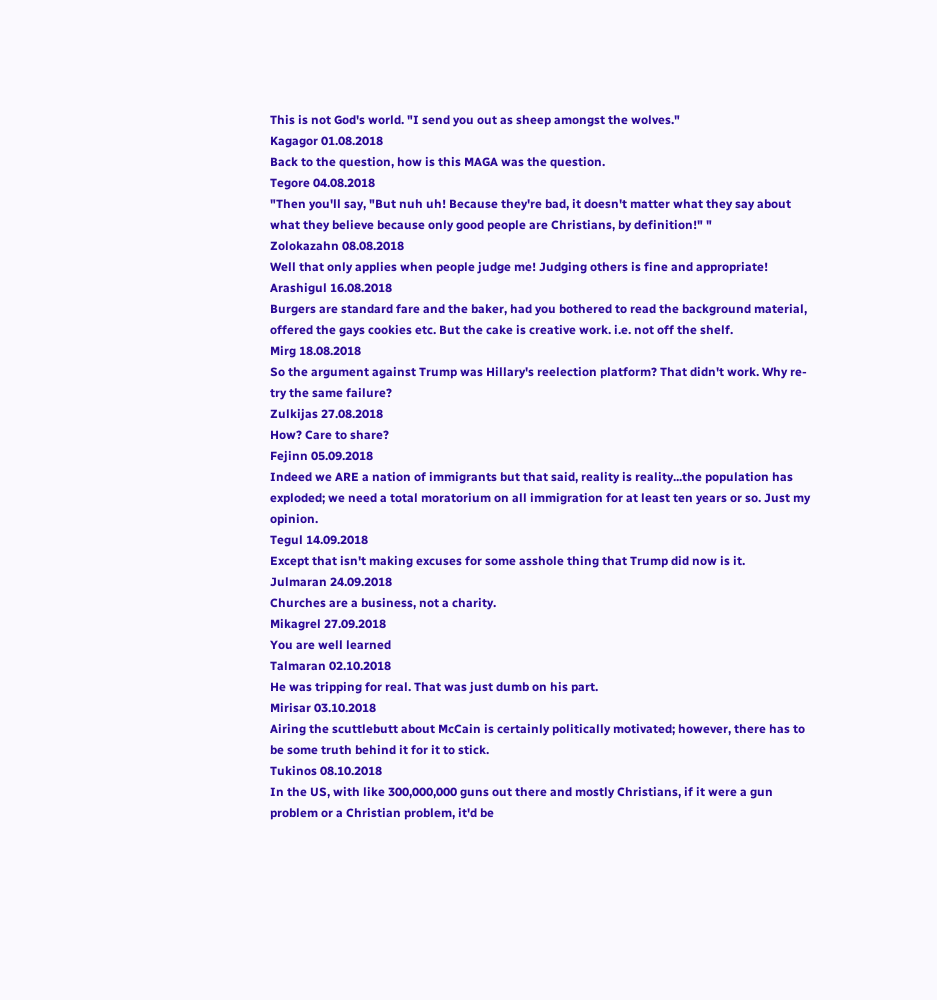This is not God's world. "I send you out as sheep amongst the wolves."
Kagagor 01.08.2018
Back to the question, how is this MAGA was the question.
Tegore 04.08.2018
"Then you'll say, "But nuh uh! Because they're bad, it doesn't matter what they say about what they believe because only good people are Christians, by definition!" "
Zolokazahn 08.08.2018
Well that only applies when people judge me! Judging others is fine and appropriate!
Arashigul 16.08.2018
Burgers are standard fare and the baker, had you bothered to read the background material, offered the gays cookies etc. But the cake is creative work. i.e. not off the shelf.
Mirg 18.08.2018
So the argument against Trump was Hillary's reelection platform? That didn't work. Why re-try the same failure?
Zulkijas 27.08.2018
How? Care to share?
Fejinn 05.09.2018
Indeed we ARE a nation of immigrants but that said, reality is reality...the population has exploded; we need a total moratorium on all immigration for at least ten years or so. Just my opinion.
Tegul 14.09.2018
Except that isn't making excuses for some asshole thing that Trump did now is it.
Julmaran 24.09.2018
Churches are a business, not a charity.
Mikagrel 27.09.2018
You are well learned
Talmaran 02.10.2018
He was tripping for real. That was just dumb on his part.
Mirisar 03.10.2018
Airing the scuttlebutt about McCain is certainly politically motivated; however, there has to be some truth behind it for it to stick.
Tukinos 08.10.2018
In the US, with like 300,000,000 guns out there and mostly Christians, if it were a gun problem or a Christian problem, it'd be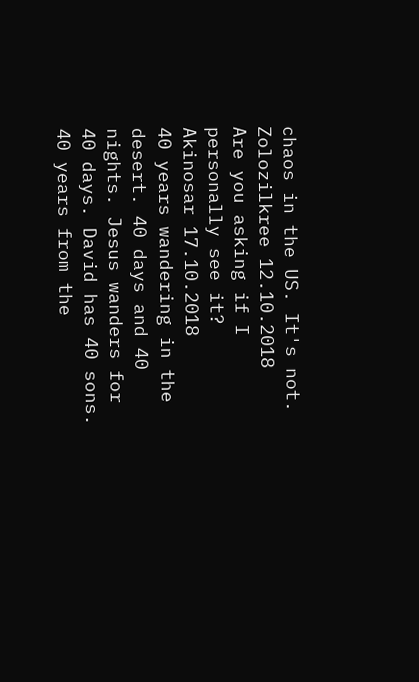chaos in the US. It's not.
Zolozilkree 12.10.2018
Are you asking if I personally see it?
Akinosar 17.10.2018
40 years wandering in the desert. 40 days and 40 nights. Jesus wanders for 40 days. David has 40 sons. 40 years from the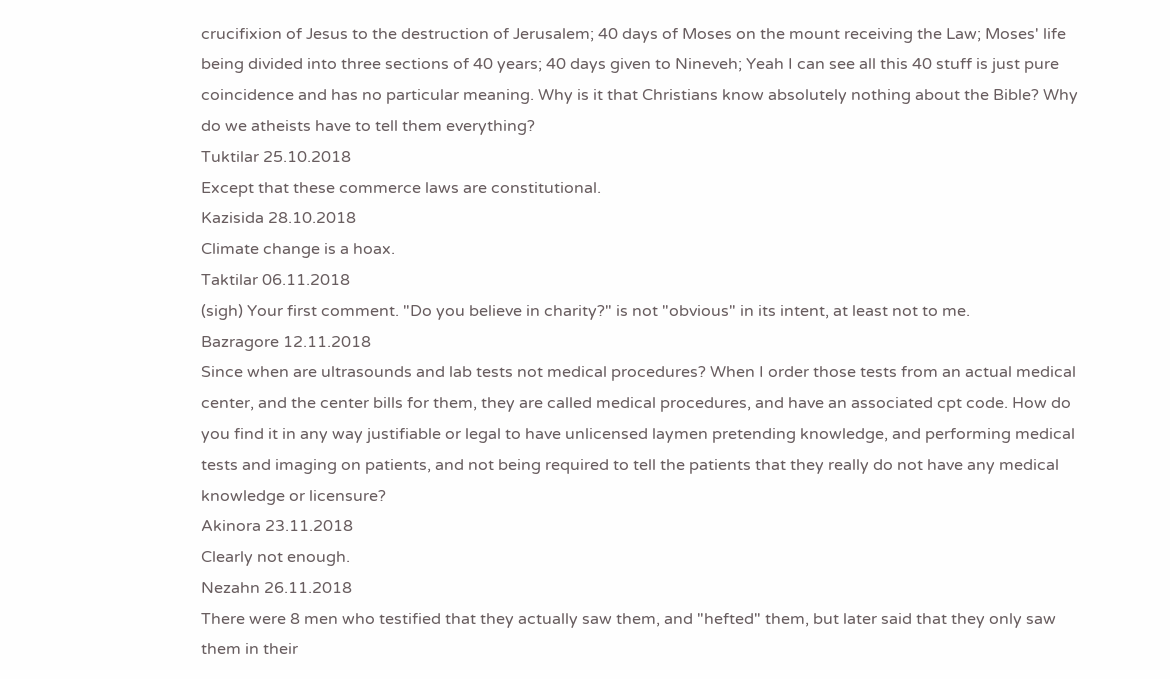crucifixion of Jesus to the destruction of Jerusalem; 40 days of Moses on the mount receiving the Law; Moses' life being divided into three sections of 40 years; 40 days given to Nineveh; Yeah I can see all this 40 stuff is just pure coincidence and has no particular meaning. Why is it that Christians know absolutely nothing about the Bible? Why do we atheists have to tell them everything?
Tuktilar 25.10.2018
Except that these commerce laws are constitutional.
Kazisida 28.10.2018
Climate change is a hoax.
Taktilar 06.11.2018
(sigh) Your first comment. "Do you believe in charity?" is not "obvious" in its intent, at least not to me.
Bazragore 12.11.2018
Since when are ultrasounds and lab tests not medical procedures? When I order those tests from an actual medical center, and the center bills for them, they are called medical procedures, and have an associated cpt code. How do you find it in any way justifiable or legal to have unlicensed laymen pretending knowledge, and performing medical tests and imaging on patients, and not being required to tell the patients that they really do not have any medical knowledge or licensure?
Akinora 23.11.2018
Clearly not enough.
Nezahn 26.11.2018
There were 8 men who testified that they actually saw them, and "hefted" them, but later said that they only saw them in their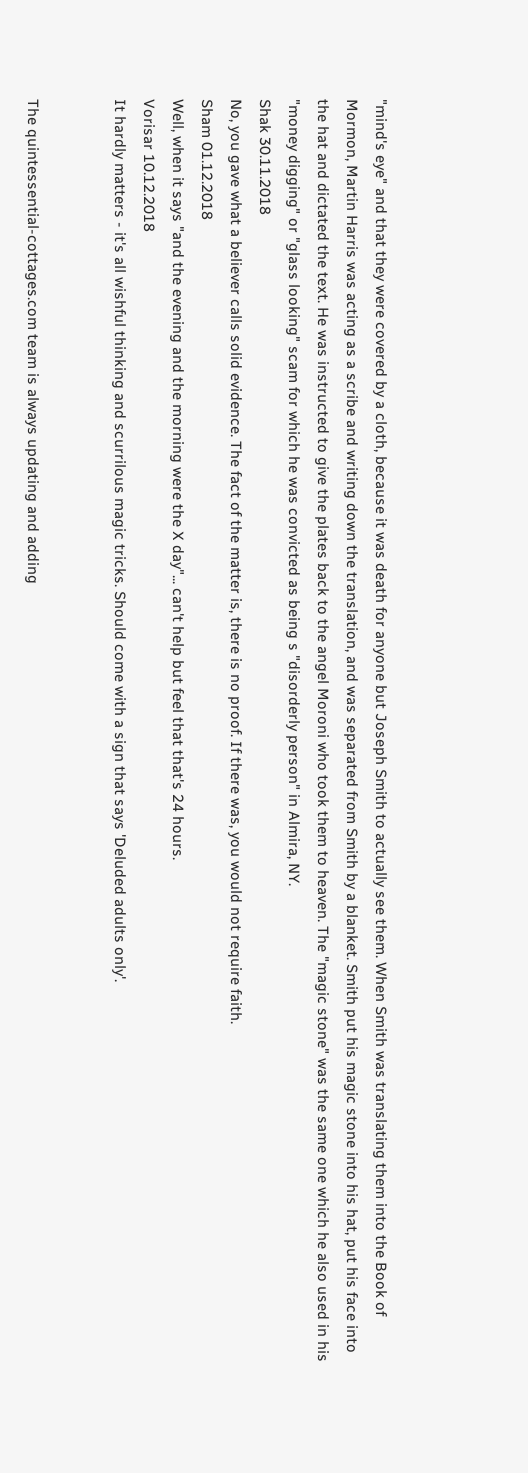"mind's eye" and that they were covered by a cloth, because it was death for anyone but Joseph Smith to actually see them. When Smith was translating them into the Book of Mormon, Martin Harris was acting as a scribe and writing down the translation, and was separated from Smith by a blanket. Smith put his magic stone into his hat, put his face into the hat and dictated the text. He was instructed to give the plates back to the angel Moroni who took them to heaven. The "magic stone" was the same one which he also used in his "money digging" or "glass looking" scam for which he was convicted as being s "disorderly person" in Almira, NY.
Shak 30.11.2018
No, you gave what a believer calls solid evidence. The fact of the matter is, there is no proof. If there was, you would not require faith.
Sham 01.12.2018
Well, when it says "and the evening and the morning were the X day"... can't help but feel that that's 24 hours.
Vorisar 10.12.2018
It hardly matters - it's all wishful thinking and scurrilous magic tricks. Should come with a sign that says 'Deluded adults only'.


The quintessential-cottages.com team is always updating and adding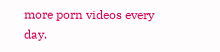more porn videos every day.